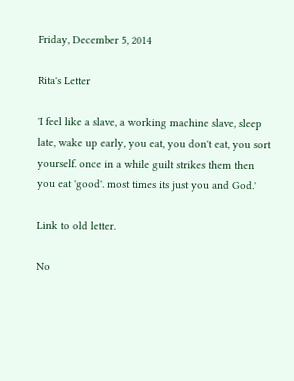Friday, December 5, 2014

Rita's Letter

'I feel like a slave, a working machine slave, sleep late, wake up early, you eat, you don't eat, you sort yourself. once in a while guilt strikes them then you eat 'good'. most times its just you and God.'

Link to old letter.

No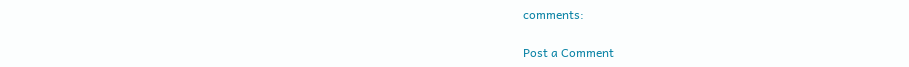comments:

Post a Comment